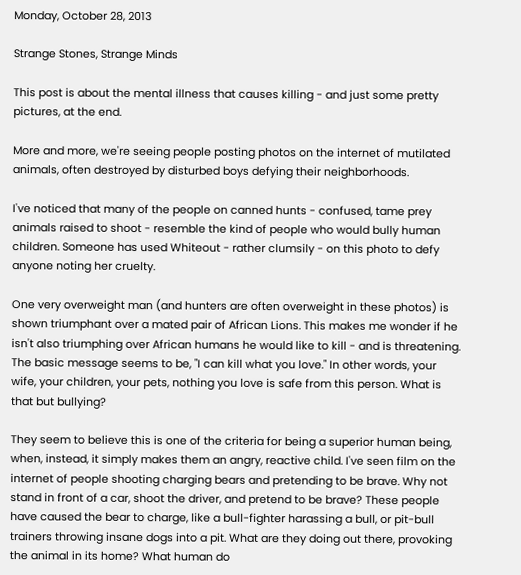Monday, October 28, 2013

Strange Stones, Strange Minds

This post is about the mental illness that causes killing - and just some pretty pictures, at the end.

More and more, we're seeing people posting photos on the internet of mutilated animals, often destroyed by disturbed boys defying their neighborhoods.

I've noticed that many of the people on canned hunts - confused, tame prey animals raised to shoot - resemble the kind of people who would bully human children. Someone has used Whiteout - rather clumsily - on this photo to defy anyone noting her cruelty.

One very overweight man (and hunters are often overweight in these photos) is shown triumphant over a mated pair of African Lions. This makes me wonder if he isn't also triumphing over African humans he would like to kill - and is threatening. The basic message seems to be, "I can kill what you love." In other words, your wife, your children, your pets, nothing you love is safe from this person. What is that but bullying?

They seem to believe this is one of the criteria for being a superior human being, when, instead, it simply makes them an angry, reactive child. I've seen film on the internet of people shooting charging bears and pretending to be brave. Why not stand in front of a car, shoot the driver, and pretend to be brave? These people have caused the bear to charge, like a bull-fighter harassing a bull, or pit-bull trainers throwing insane dogs into a pit. What are they doing out there, provoking the animal in its home? What human do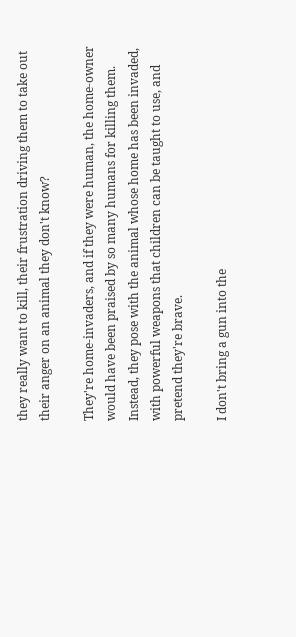they really want to kill, their frustration driving them to take out their anger on an animal they don't know?

They're home-invaders, and if they were human, the home-owner would have been praised by so many humans for killing them. Instead, they pose with the animal whose home has been invaded, with powerful weapons that children can be taught to use, and pretend they're brave.

I don't bring a gun into the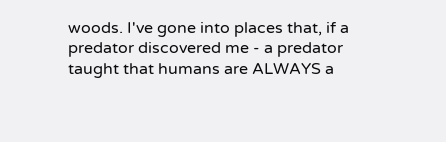woods. I've gone into places that, if a predator discovered me - a predator taught that humans are ALWAYS a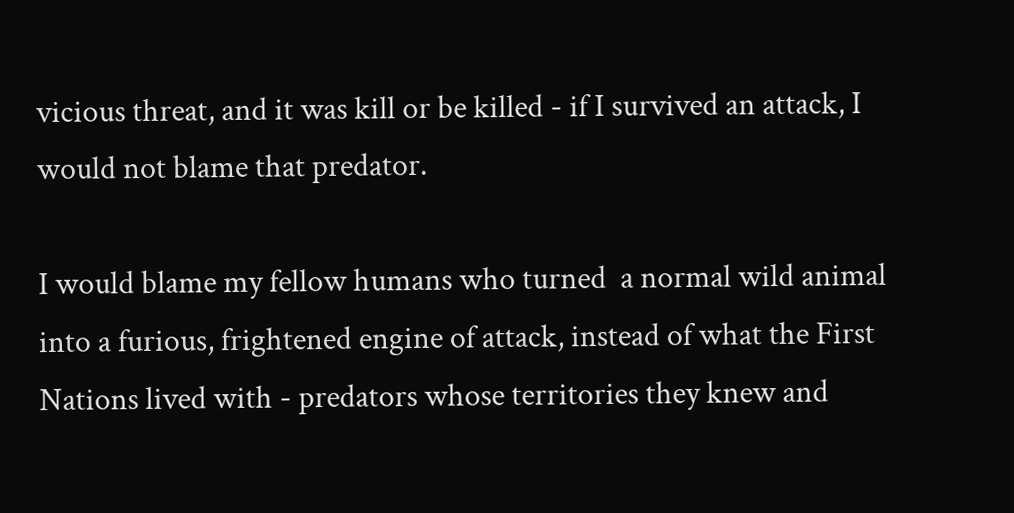vicious threat, and it was kill or be killed - if I survived an attack, I would not blame that predator.

I would blame my fellow humans who turned  a normal wild animal into a furious, frightened engine of attack, instead of what the First Nations lived with - predators whose territories they knew and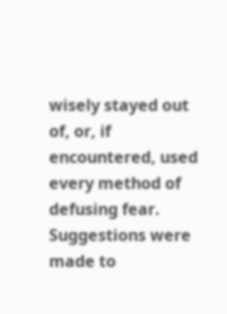wisely stayed out of, or, if encountered, used every method of defusing fear. Suggestions were made to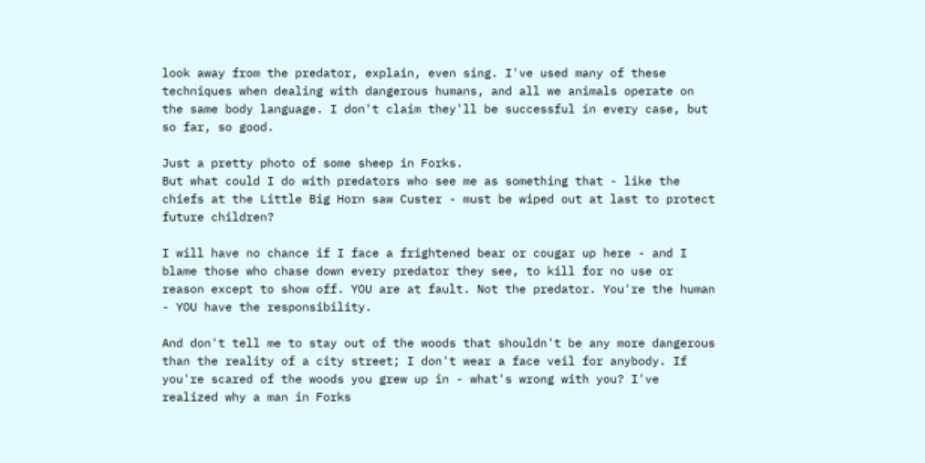look away from the predator, explain, even sing. I've used many of these techniques when dealing with dangerous humans, and all we animals operate on the same body language. I don't claim they'll be successful in every case, but so far, so good.

Just a pretty photo of some sheep in Forks.
But what could I do with predators who see me as something that - like the chiefs at the Little Big Horn saw Custer - must be wiped out at last to protect future children?

I will have no chance if I face a frightened bear or cougar up here - and I blame those who chase down every predator they see, to kill for no use or reason except to show off. YOU are at fault. Not the predator. You're the human - YOU have the responsibility.

And don't tell me to stay out of the woods that shouldn't be any more dangerous than the reality of a city street; I don't wear a face veil for anybody. If you're scared of the woods you grew up in - what's wrong with you? I've realized why a man in Forks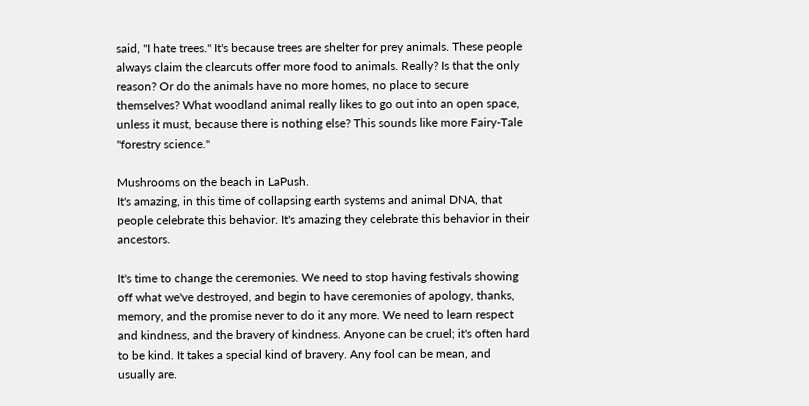said, "I hate trees." It's because trees are shelter for prey animals. These people always claim the clearcuts offer more food to animals. Really? Is that the only reason? Or do the animals have no more homes, no place to secure themselves? What woodland animal really likes to go out into an open space, unless it must, because there is nothing else? This sounds like more Fairy-Tale "forestry science."

Mushrooms on the beach in LaPush.
It's amazing, in this time of collapsing earth systems and animal DNA, that people celebrate this behavior. It's amazing they celebrate this behavior in their ancestors.

It's time to change the ceremonies. We need to stop having festivals showing off what we've destroyed, and begin to have ceremonies of apology, thanks, memory, and the promise never to do it any more. We need to learn respect and kindness, and the bravery of kindness. Anyone can be cruel; it's often hard to be kind. It takes a special kind of bravery. Any fool can be mean, and usually are.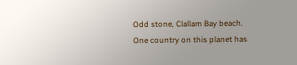Odd stone, Clallam Bay beach.
One country on this planet has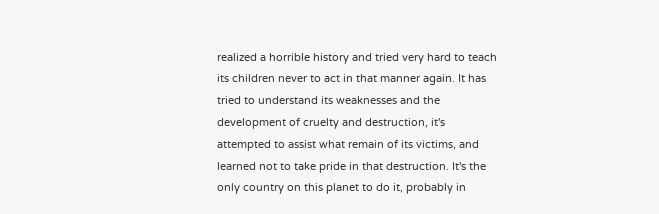realized a horrible history and tried very hard to teach its children never to act in that manner again. It has tried to understand its weaknesses and the development of cruelty and destruction, it's attempted to assist what remain of its victims, and learned not to take pride in that destruction. It's the only country on this planet to do it, probably in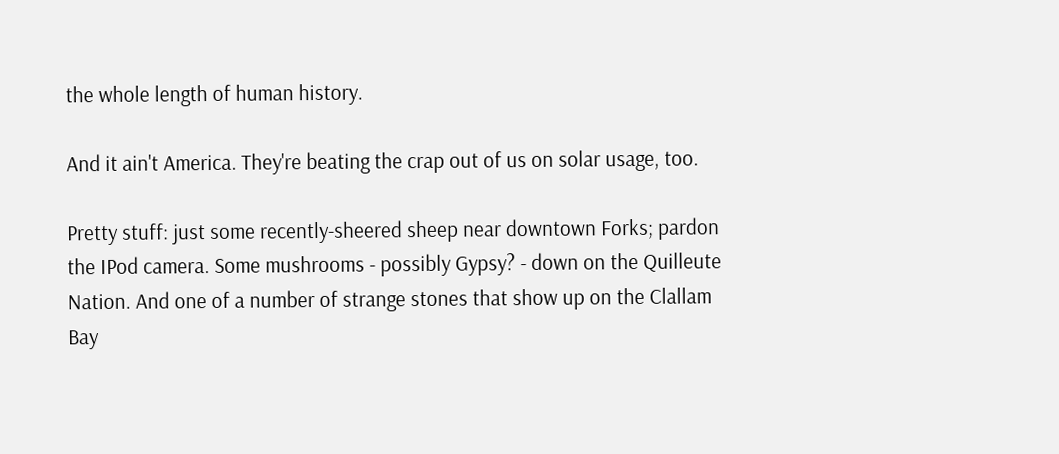the whole length of human history.

And it ain't America. They're beating the crap out of us on solar usage, too.

Pretty stuff: just some recently-sheered sheep near downtown Forks; pardon the IPod camera. Some mushrooms - possibly Gypsy? - down on the Quilleute Nation. And one of a number of strange stones that show up on the Clallam Bay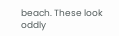beach. These look oddly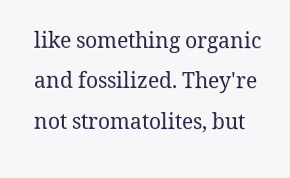like something organic and fossilized. They're not stromatolites, but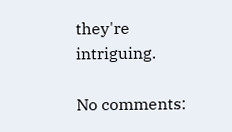they're intriguing.

No comments: